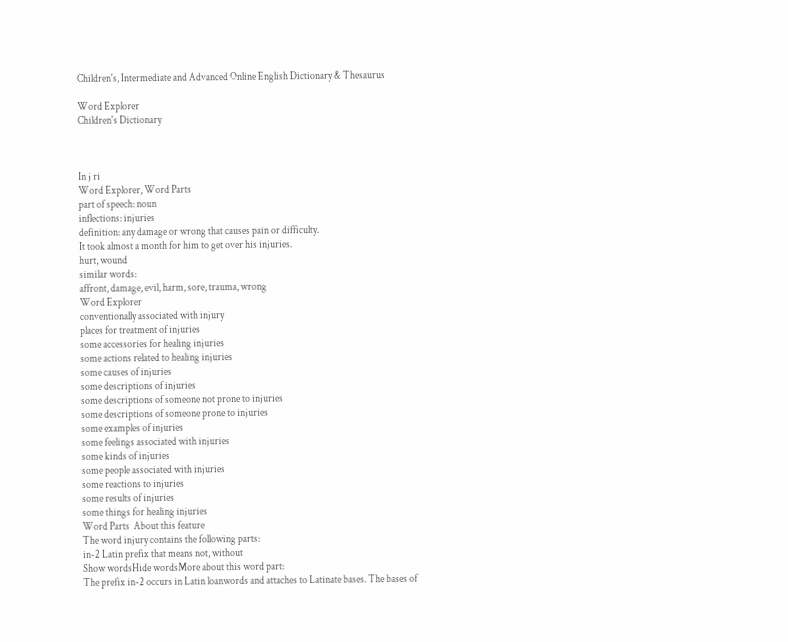Children's, Intermediate and Advanced Online English Dictionary & Thesaurus

Word Explorer
Children's Dictionary



In j ri
Word Explorer, Word Parts
part of speech: noun
inflections: injuries
definition: any damage or wrong that causes pain or difficulty.
It took almost a month for him to get over his injuries.
hurt, wound
similar words:
affront, damage, evil, harm, sore, trauma, wrong
Word Explorer
conventionally associated with injury
places for treatment of injuries
some accessories for healing injuries
some actions related to healing injuries
some causes of injuries
some descriptions of injuries
some descriptions of someone not prone to injuries
some descriptions of someone prone to injuries
some examples of injuries
some feelings associated with injuries
some kinds of injuries
some people associated with injuries
some reactions to injuries
some results of injuries
some things for healing injuries
Word Parts  About this feature
The word injury contains the following parts:
in-2 Latin prefix that means not, without
Show wordsHide wordsMore about this word part:
The prefix in-2 occurs in Latin loanwords and attaches to Latinate bases. The bases of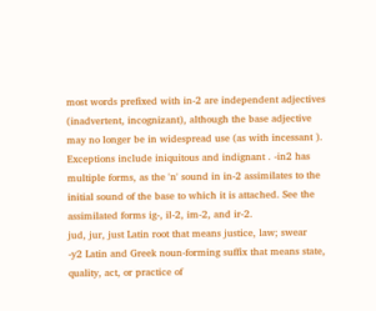most words prefixed with in-2 are independent adjectives (inadvertent, incognizant), although the base adjective may no longer be in widespread use (as with incessant ). Exceptions include iniquitous and indignant . -in2 has multiple forms, as the 'n' sound in in-2 assimilates to the initial sound of the base to which it is attached. See the assimilated forms ig-, il-2, im-2, and ir-2.
jud, jur, just Latin root that means justice, law; swear
-y2 Latin and Greek noun-forming suffix that means state, quality, act, or practice of